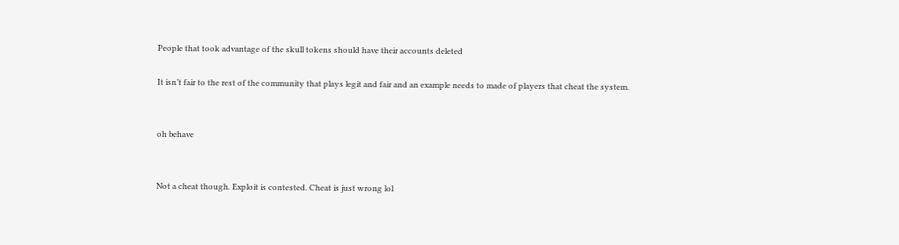People that took advantage of the skull tokens should have their accounts deleted

It isn’t fair to the rest of the community that plays legit and fair and an example needs to made of players that cheat the system.


oh behave


Not a cheat though. Exploit is contested. Cheat is just wrong lol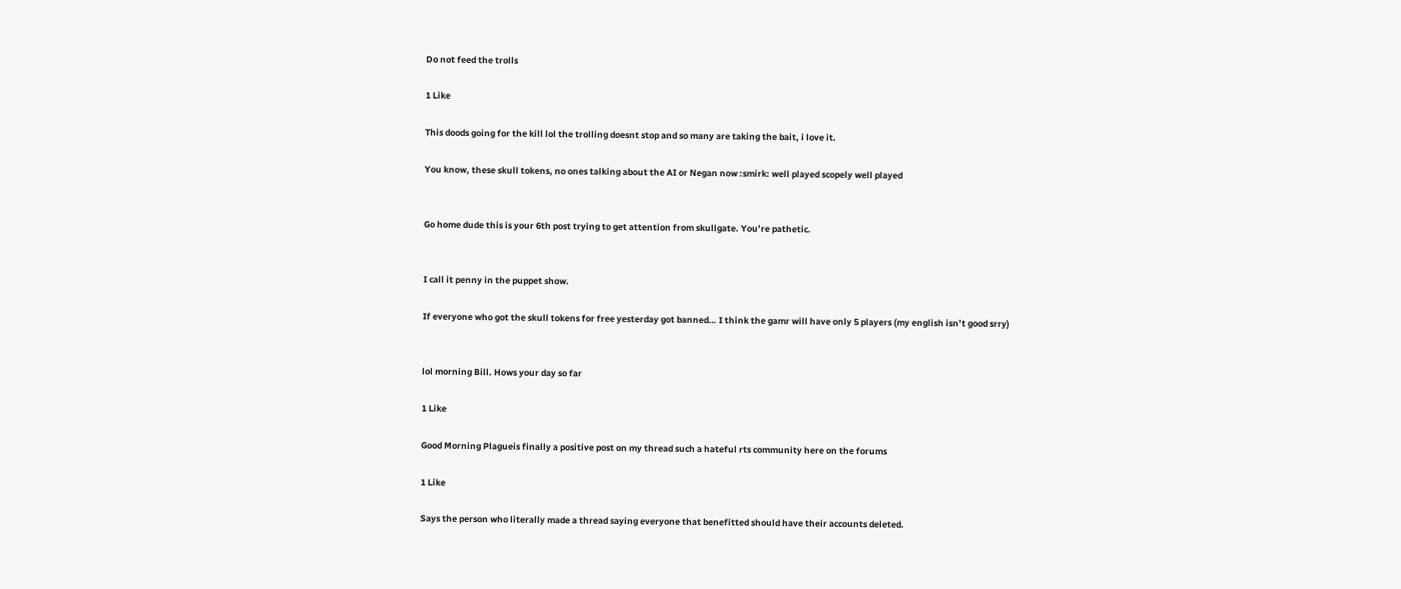Do not feed the trolls

1 Like

This doods going for the kill lol the trolling doesnt stop and so many are taking the bait, i love it.

You know, these skull tokens, no ones talking about the AI or Negan now :smirk: well played scopely well played


Go home dude this is your 6th post trying to get attention from skullgate. You’re pathetic.


I call it penny in the puppet show.

If everyone who got the skull tokens for free yesterday got banned… I think the gamr will have only 5 players (my english isn’t good srry)


lol morning Bill. Hows your day so far

1 Like

Good Morning Plagueis finally a positive post on my thread such a hateful rts community here on the forums

1 Like

Says the person who literally made a thread saying everyone that benefitted should have their accounts deleted.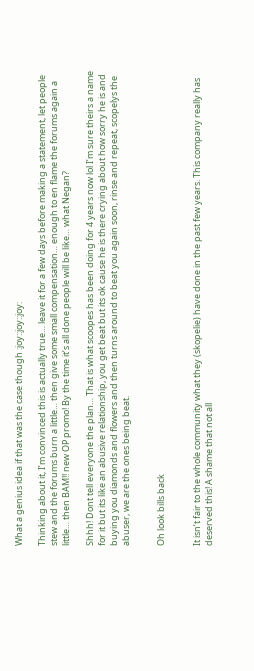What a genius idea if that was the case though :joy::joy::joy:

Thinking about it, I’m convinced this is actually true… leave it for a few days before making a statement, let people stew and the forums burn a little… then give some small compensation… enough to en flame the forums again a little… then BAM!! new OP promo! By the time it’s all done people will be like… what Negan?

Shhh! Dont tell everyone the plan… That is what scoopes has been doing for 4 years now lol I’m sure theirs a name for it but its like an abusive relationship, you get beat but its ok cause he is there crying about how sorry he is and buying you diamonds and flowers and then turns around to beat you again soon, rinse and repeat, scopelys the abuser, we are the ones being beat.


Oh look bills back


It isn’t fair to the whole community what they (skopelie) have done in the past few years. This company really has deserved this! A shame that not all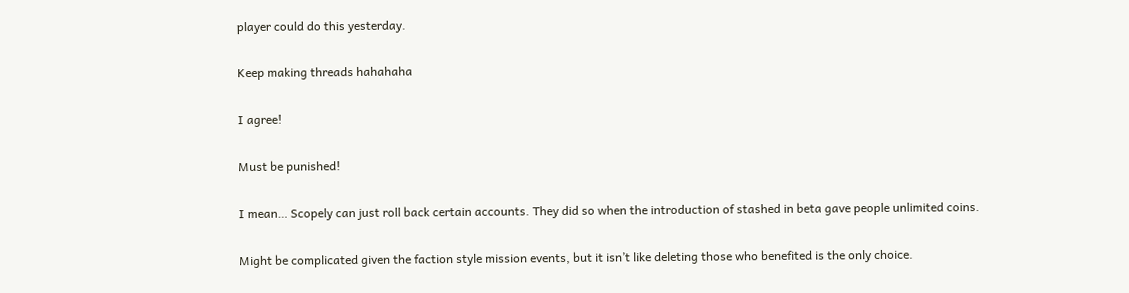player could do this yesterday.

Keep making threads hahahaha

I agree!

Must be punished!

I mean… Scopely can just roll back certain accounts. They did so when the introduction of stashed in beta gave people unlimited coins.

Might be complicated given the faction style mission events, but it isn’t like deleting those who benefited is the only choice.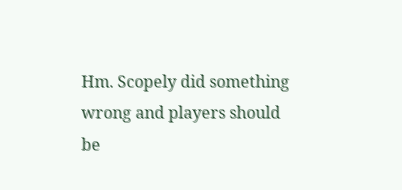Hm. Scopely did something wrong and players should be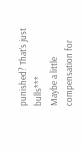punished? That’s just bulls***
Maybe a little compensation for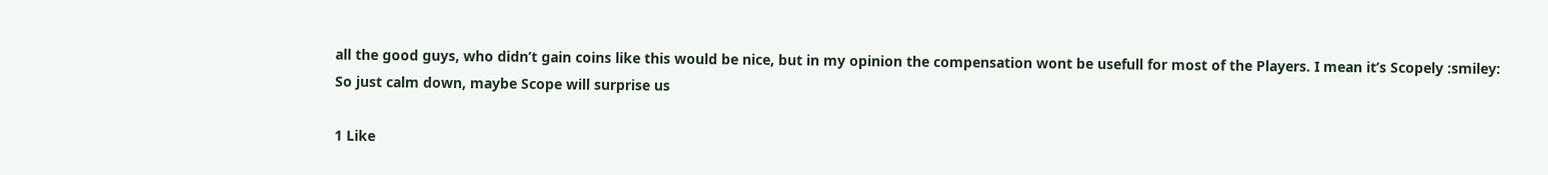all the good guys, who didn’t gain coins like this would be nice, but in my opinion the compensation wont be usefull for most of the Players. I mean it’s Scopely :smiley:
So just calm down, maybe Scope will surprise us

1 Like